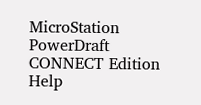MicroStation PowerDraft CONNECT Edition Help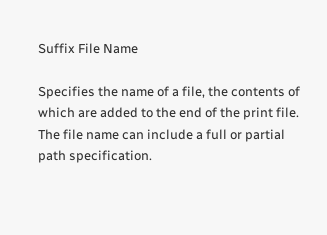Suffix File Name

Specifies the name of a file, the contents of which are added to the end of the print file. The file name can include a full or partial path specification.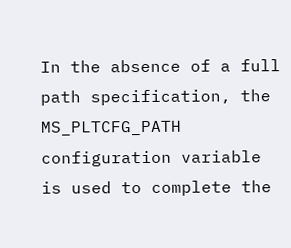In the absence of a full path specification, the MS_PLTCFG_PATH configuration variable is used to complete the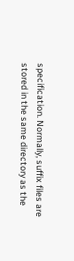specification. Normally, suffix files are stored in the same directory as the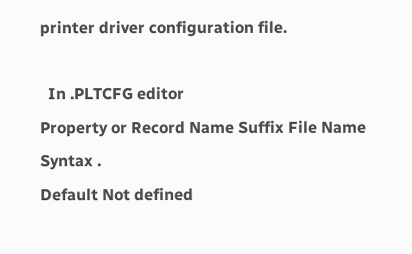printer driver configuration file.

  In .PLTCFG editor
Property or Record Name Suffix File Name
Syntax .
Default Not defined